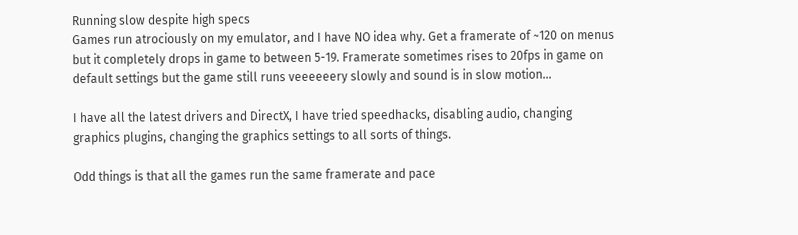Running slow despite high specs
Games run atrociously on my emulator, and I have NO idea why. Get a framerate of ~120 on menus but it completely drops in game to between 5-19. Framerate sometimes rises to 20fps in game on default settings but the game still runs veeeeeery slowly and sound is in slow motion...

I have all the latest drivers and DirectX, I have tried speedhacks, disabling audio, changing graphics plugins, changing the graphics settings to all sorts of things.

Odd things is that all the games run the same framerate and pace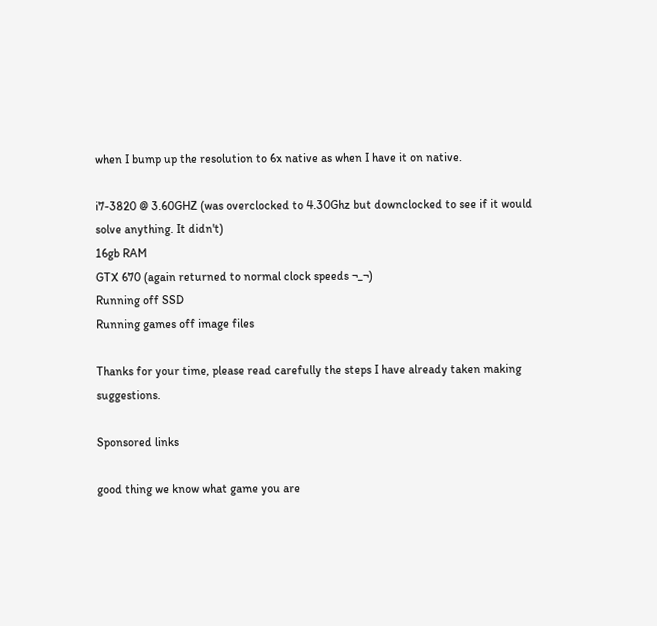when I bump up the resolution to 6x native as when I have it on native.

i7-3820 @ 3.60GHZ (was overclocked to 4.30Ghz but downclocked to see if it would solve anything. It didn't)
16gb RAM
GTX 670 (again returned to normal clock speeds ¬_¬)
Running off SSD
Running games off image files

Thanks for your time, please read carefully the steps I have already taken making suggestions.

Sponsored links

good thing we know what game you are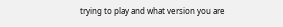trying to play and what version you are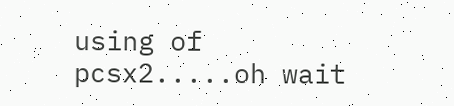using of pcsx2.....oh wait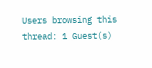Users browsing this thread: 1 Guest(s)